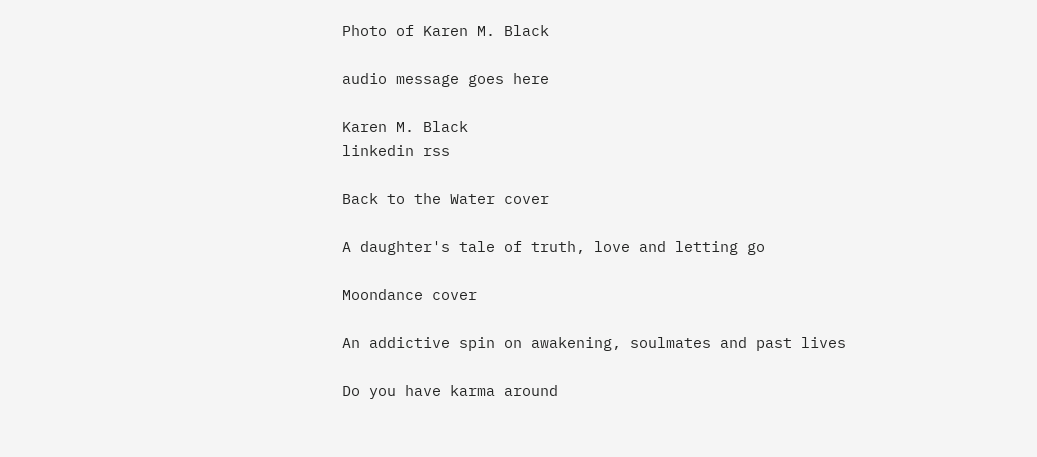Photo of Karen M. Black

audio message goes here

Karen M. Black
linkedin rss

Back to the Water cover

A daughter's tale of truth, love and letting go

Moondance cover

An addictive spin on awakening, soulmates and past lives

Do you have karma around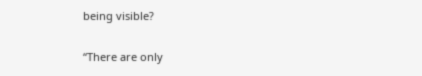being visible?

“There are only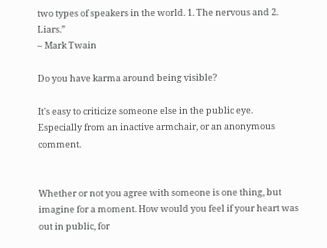two types of speakers in the world. 1. The nervous and 2. Liars.”
– Mark Twain

Do you have karma around being visible?

It's easy to criticize someone else in the public eye. Especially from an inactive armchair, or an anonymous comment.


Whether or not you agree with someone is one thing, but imagine for a moment. How would you feel if your heart was out in public, for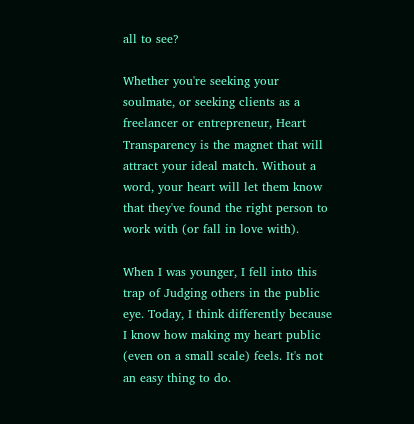all to see?

Whether you're seeking your soulmate, or seeking clients as a freelancer or entrepreneur, Heart Transparency is the magnet that will attract your ideal match. Without a word, your heart will let them know that they've found the right person to work with (or fall in love with).

When I was younger, I fell into this trap of Judging others in the public eye. Today, I think differently because I know how making my heart public (even on a small scale) feels. It's not an easy thing to do.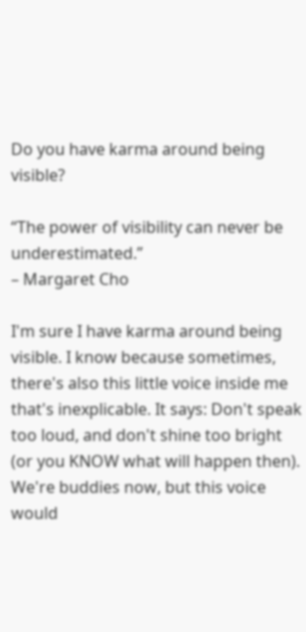Do you have karma around being visible?

“The power of visibility can never be underestimated.”
– Margaret Cho

I'm sure I have karma around being visible. I know because sometimes, there's also this little voice inside me that's inexplicable. It says: Don't speak too loud, and don't shine too bright (or you KNOW what will happen then). We're buddies now, but this voice would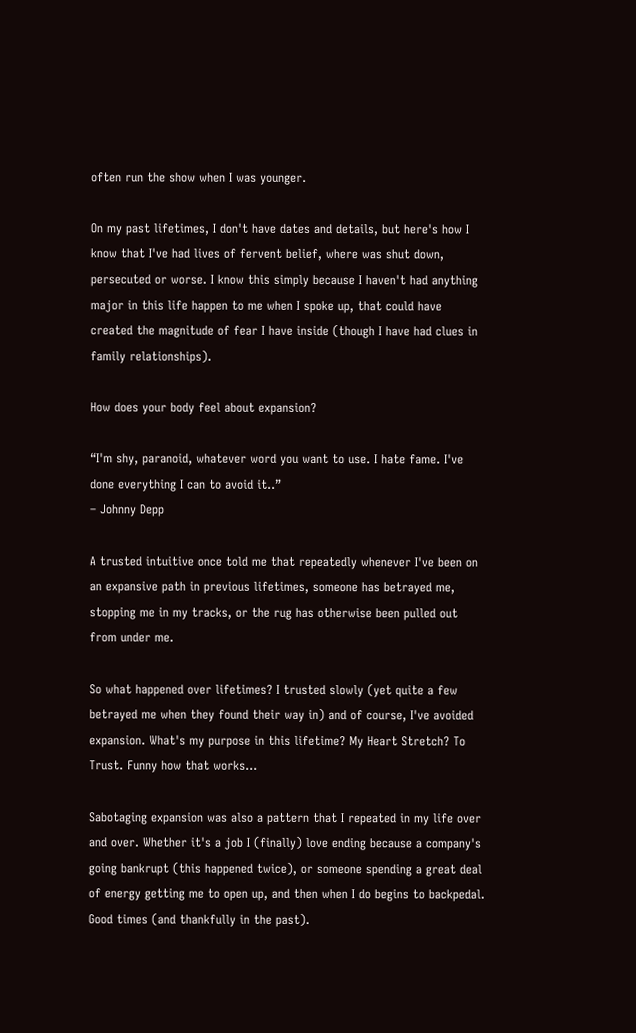often run the show when I was younger.

On my past lifetimes, I don't have dates and details, but here's how I know that I've had lives of fervent belief, where was shut down, persecuted or worse. I know this simply because I haven't had anything major in this life happen to me when I spoke up, that could have created the magnitude of fear I have inside (though I have had clues in family relationships).

How does your body feel about expansion?

“I'm shy, paranoid, whatever word you want to use. I hate fame. I've done everything I can to avoid it..”
– Johnny Depp

A trusted intuitive once told me that repeatedly whenever I've been on an expansive path in previous lifetimes, someone has betrayed me, stopping me in my tracks, or the rug has otherwise been pulled out from under me.

So what happened over lifetimes? I trusted slowly (yet quite a few betrayed me when they found their way in) and of course, I've avoided expansion. What's my purpose in this lifetime? My Heart Stretch? To Trust. Funny how that works...

Sabotaging expansion was also a pattern that I repeated in my life over and over. Whether it's a job I (finally) love ending because a company's going bankrupt (this happened twice), or someone spending a great deal of energy getting me to open up, and then when I do begins to backpedal. Good times (and thankfully in the past).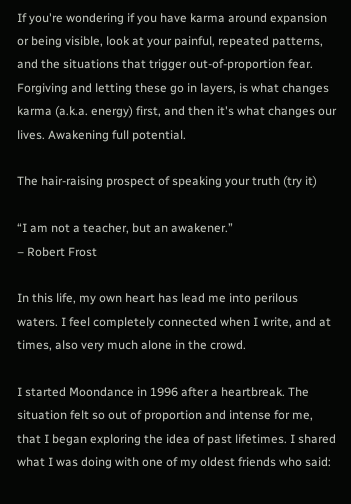If you're wondering if you have karma around expansion or being visible, look at your painful, repeated patterns, and the situations that trigger out-of-proportion fear. Forgiving and letting these go in layers, is what changes karma (a.k.a. energy) first, and then it's what changes our lives. Awakening full potential.

The hair-raising prospect of speaking your truth (try it)

“I am not a teacher, but an awakener.”
– Robert Frost

In this life, my own heart has lead me into perilous waters. I feel completely connected when I write, and at times, also very much alone in the crowd.

I started Moondance in 1996 after a heartbreak. The situation felt so out of proportion and intense for me, that I began exploring the idea of past lifetimes. I shared what I was doing with one of my oldest friends who said: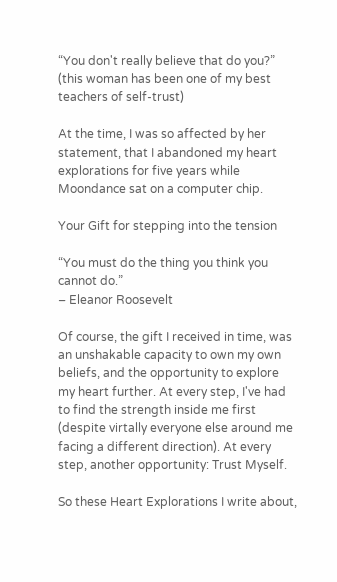“You don't really believe that do you?” (this woman has been one of my best teachers of self-trust)

At the time, I was so affected by her statement, that I abandoned my heart explorations for five years while Moondance sat on a computer chip.

Your Gift for stepping into the tension

“You must do the thing you think you cannot do.”
– Eleanor Roosevelt

Of course, the gift I received in time, was an unshakable capacity to own my own beliefs, and the opportunity to explore my heart further. At every step, I've had to find the strength inside me first (despite virtally everyone else around me facing a different direction). At every step, another opportunity: Trust Myself.

So these Heart Explorations I write about,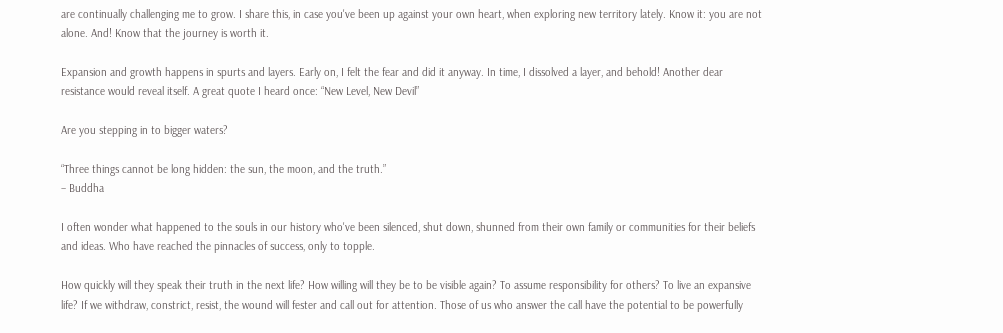are continually challenging me to grow. I share this, in case you've been up against your own heart, when exploring new territory lately. Know it: you are not alone. And! Know that the journey is worth it.

Expansion and growth happens in spurts and layers. Early on, I felt the fear and did it anyway. In time, I dissolved a layer, and behold! Another dear resistance would reveal itself. A great quote I heard once: “New Level, New Devil”

Are you stepping in to bigger waters?

“Three things cannot be long hidden: the sun, the moon, and the truth.”
– Buddha

I often wonder what happened to the souls in our history who've been silenced, shut down, shunned from their own family or communities for their beliefs and ideas. Who have reached the pinnacles of success, only to topple.

How quickly will they speak their truth in the next life? How willing will they be to be visible again? To assume responsibility for others? To live an expansive life? If we withdraw, constrict, resist, the wound will fester and call out for attention. Those of us who answer the call have the potential to be powerfully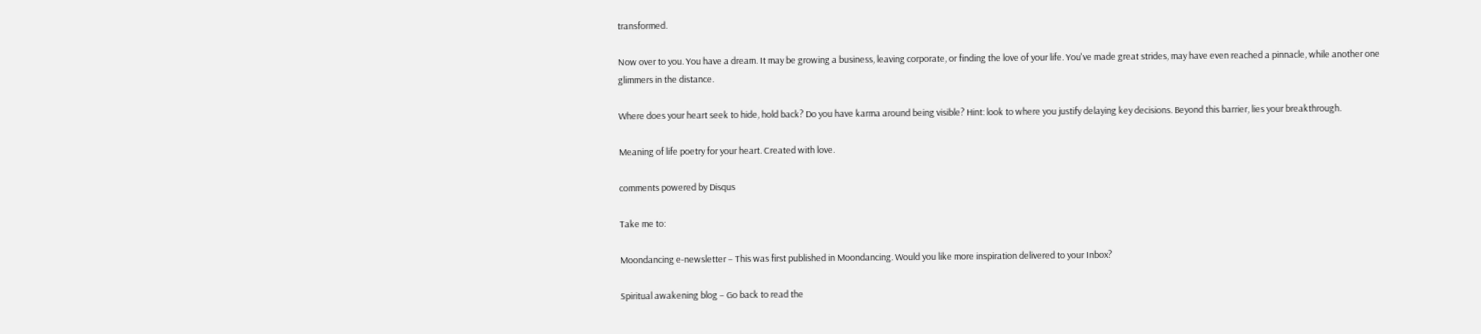transformed.

Now over to you. You have a dream. It may be growing a business, leaving corporate, or finding the love of your life. You've made great strides, may have even reached a pinnacle, while another one glimmers in the distance.

Where does your heart seek to hide, hold back? Do you have karma around being visible? Hint: look to where you justify delaying key decisions. Beyond this barrier, lies your breakthrough.

Meaning of life poetry for your heart. Created with love.

comments powered by Disqus

Take me to:

Moondancing e-newsletter – This was first published in Moondancing. Would you like more inspiration delivered to your Inbox?

Spiritual awakening blog – Go back to read the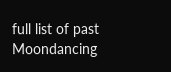full list of past Moondancing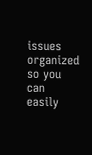issues organized so you can easily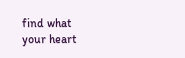find what your heart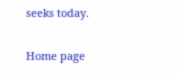seeks today.

Home page